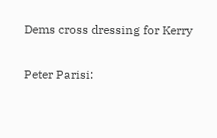Dems cross dressing for Kerry

Peter Parisi: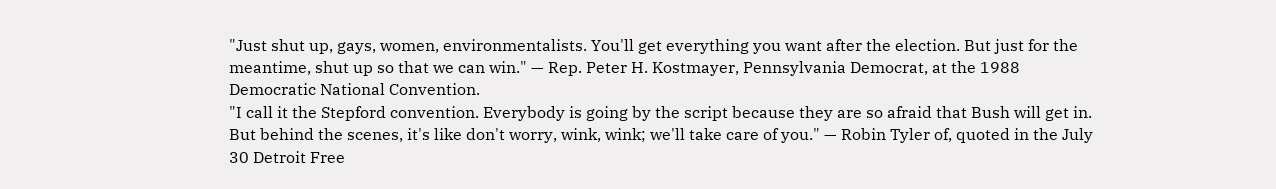"Just shut up, gays, women, environmentalists. You'll get everything you want after the election. But just for the meantime, shut up so that we can win." — Rep. Peter H. Kostmayer, Pennsylvania Democrat, at the 1988 Democratic National Convention.
"I call it the Stepford convention. Everybody is going by the script because they are so afraid that Bush will get in. But behind the scenes, it's like don't worry, wink, wink; we'll take care of you." — Robin Tyler of, quoted in the July 30 Detroit Free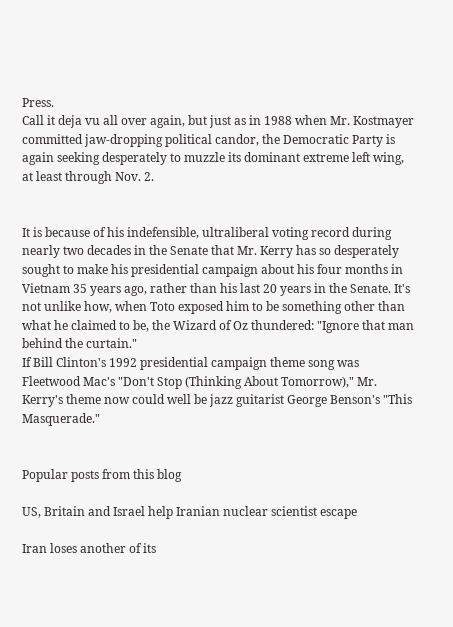Press.
Call it deja vu all over again, but just as in 1988 when Mr. Kostmayer committed jaw-dropping political candor, the Democratic Party is again seeking desperately to muzzle its dominant extreme left wing, at least through Nov. 2.


It is because of his indefensible, ultraliberal voting record during nearly two decades in the Senate that Mr. Kerry has so desperately sought to make his presidential campaign about his four months in Vietnam 35 years ago, rather than his last 20 years in the Senate. It's not unlike how, when Toto exposed him to be something other than what he claimed to be, the Wizard of Oz thundered: "Ignore that man behind the curtain."
If Bill Clinton's 1992 presidential campaign theme song was Fleetwood Mac's "Don't Stop (Thinking About Tomorrow)," Mr. Kerry's theme now could well be jazz guitarist George Benson's "This Masquerade."


Popular posts from this blog

US, Britain and Israel help Iranian nuclear scientist escape

Iran loses another of its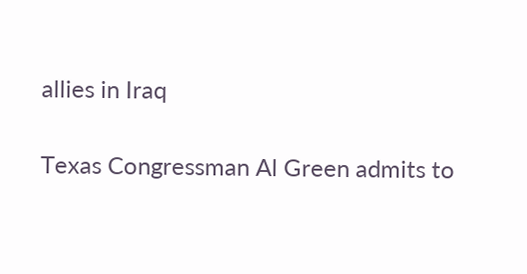allies in Iraq

Texas Congressman Al Green admits to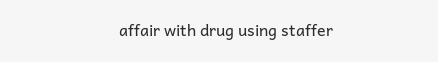affair with drug using staffer